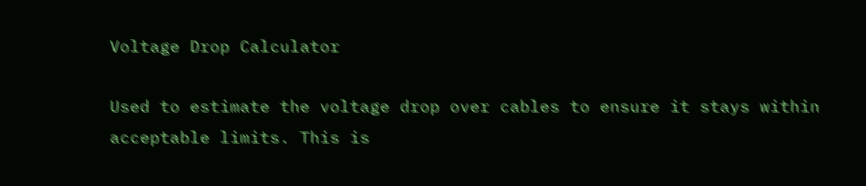Voltage Drop Calculator

Used to estimate the voltage drop over cables to ensure it stays within acceptable limits. This is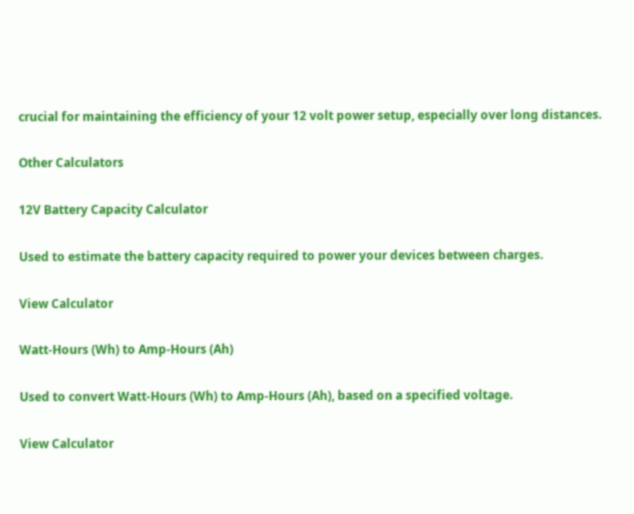crucial for maintaining the efficiency of your 12 volt power setup, especially over long distances.

Other Calculators

12V Battery Capacity Calculator

Used to estimate the battery capacity required to power your devices between charges.

View Calculator

Watt-Hours (Wh) to Amp-Hours (Ah)

Used to convert Watt-Hours (Wh) to Amp-Hours (Ah), based on a specified voltage.

View Calculator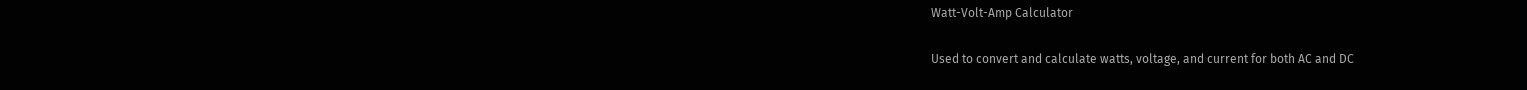Watt-Volt-Amp Calculator

Used to convert and calculate watts, voltage, and current for both AC and DC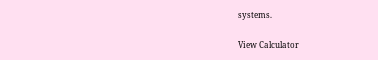systems.

View Calculator